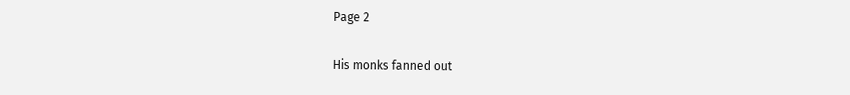Page 2

His monks fanned out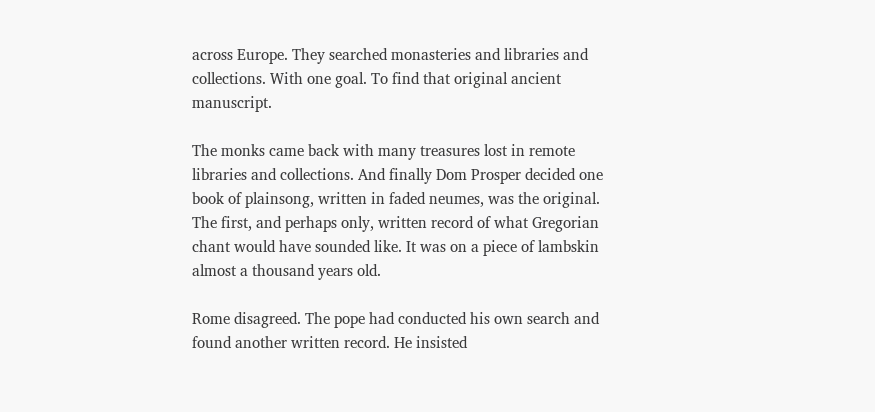across Europe. They searched monasteries and libraries and collections. With one goal. To find that original ancient manuscript.

The monks came back with many treasures lost in remote libraries and collections. And finally Dom Prosper decided one book of plainsong, written in faded neumes, was the original. The first, and perhaps only, written record of what Gregorian chant would have sounded like. It was on a piece of lambskin almost a thousand years old.

Rome disagreed. The pope had conducted his own search and found another written record. He insisted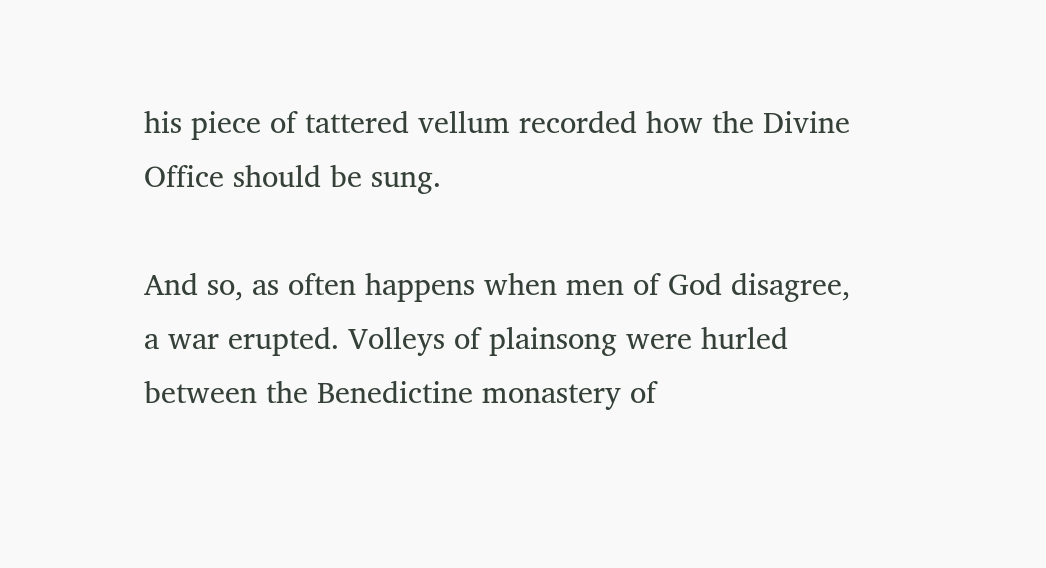his piece of tattered vellum recorded how the Divine Office should be sung.

And so, as often happens when men of God disagree, a war erupted. Volleys of plainsong were hurled between the Benedictine monastery of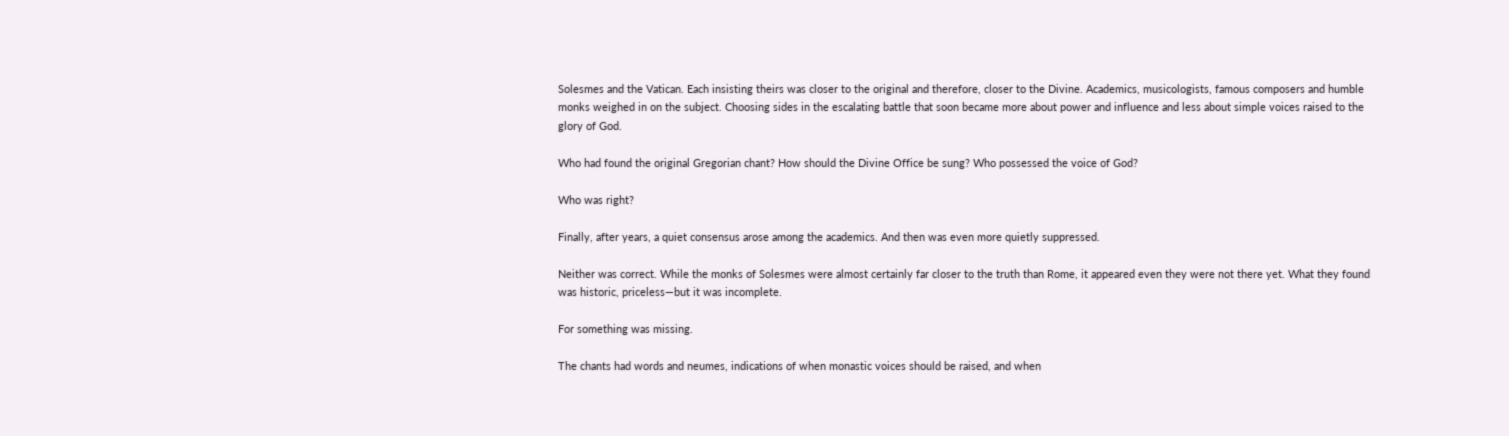Solesmes and the Vatican. Each insisting theirs was closer to the original and therefore, closer to the Divine. Academics, musicologists, famous composers and humble monks weighed in on the subject. Choosing sides in the escalating battle that soon became more about power and influence and less about simple voices raised to the glory of God.

Who had found the original Gregorian chant? How should the Divine Office be sung? Who possessed the voice of God?

Who was right?

Finally, after years, a quiet consensus arose among the academics. And then was even more quietly suppressed.

Neither was correct. While the monks of Solesmes were almost certainly far closer to the truth than Rome, it appeared even they were not there yet. What they found was historic, priceless—but it was incomplete.

For something was missing.

The chants had words and neumes, indications of when monastic voices should be raised, and when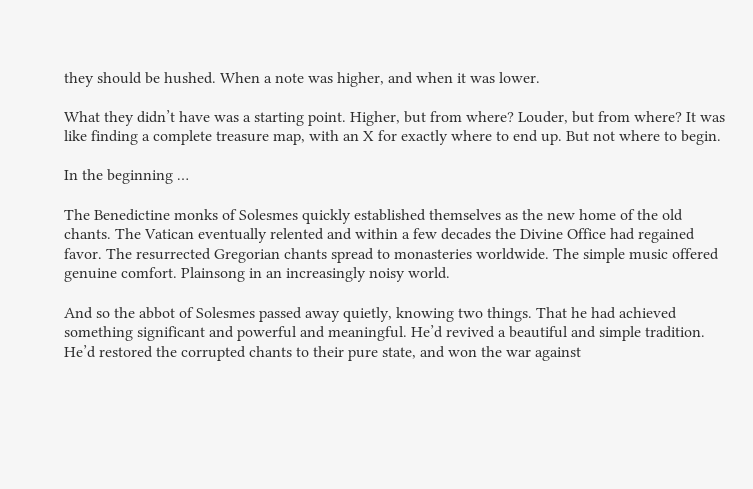they should be hushed. When a note was higher, and when it was lower.

What they didn’t have was a starting point. Higher, but from where? Louder, but from where? It was like finding a complete treasure map, with an X for exactly where to end up. But not where to begin.

In the beginning …

The Benedictine monks of Solesmes quickly established themselves as the new home of the old chants. The Vatican eventually relented and within a few decades the Divine Office had regained favor. The resurrected Gregorian chants spread to monasteries worldwide. The simple music offered genuine comfort. Plainsong in an increasingly noisy world.

And so the abbot of Solesmes passed away quietly, knowing two things. That he had achieved something significant and powerful and meaningful. He’d revived a beautiful and simple tradition. He’d restored the corrupted chants to their pure state, and won the war against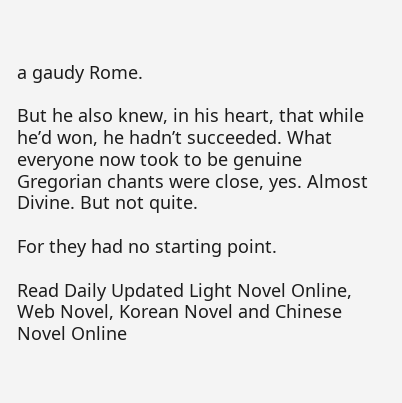a gaudy Rome.

But he also knew, in his heart, that while he’d won, he hadn’t succeeded. What everyone now took to be genuine Gregorian chants were close, yes. Almost Divine. But not quite.

For they had no starting point.

Read Daily Updated Light Novel Online, Web Novel, Korean Novel and Chinese Novel Online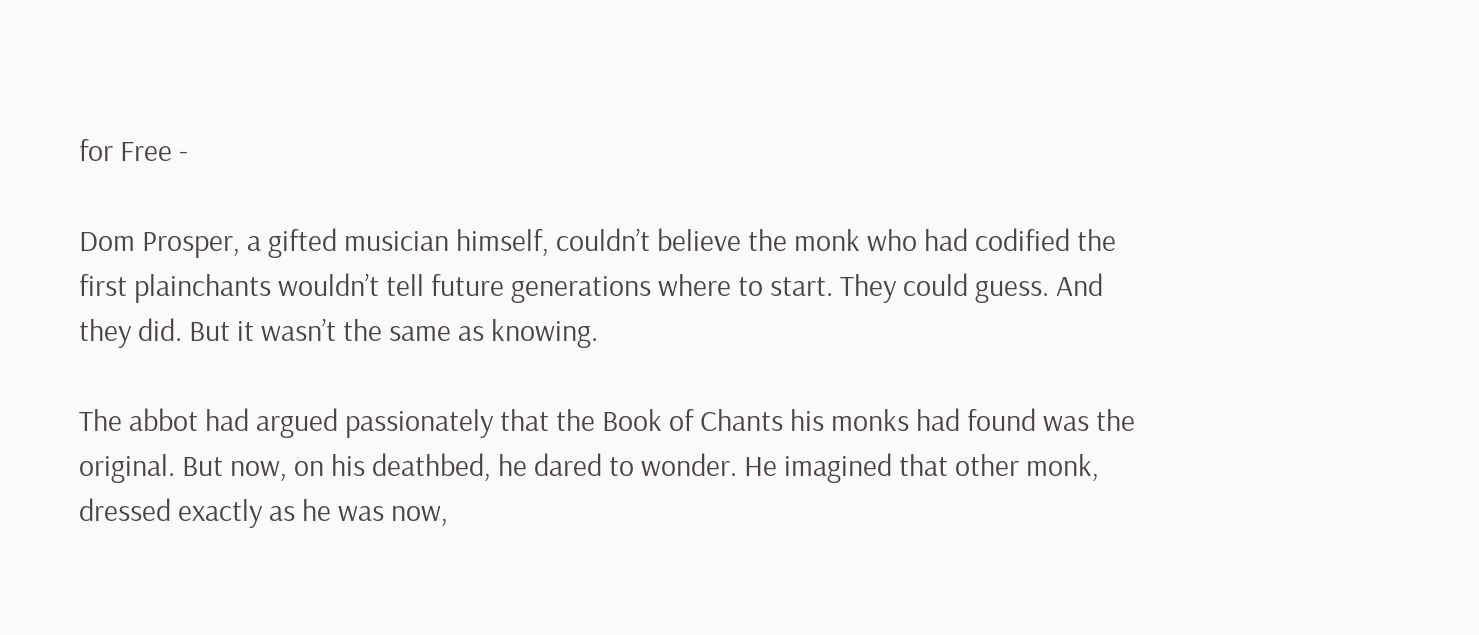for Free -

Dom Prosper, a gifted musician himself, couldn’t believe the monk who had codified the first plainchants wouldn’t tell future generations where to start. They could guess. And they did. But it wasn’t the same as knowing.

The abbot had argued passionately that the Book of Chants his monks had found was the original. But now, on his deathbed, he dared to wonder. He imagined that other monk, dressed exactly as he was now,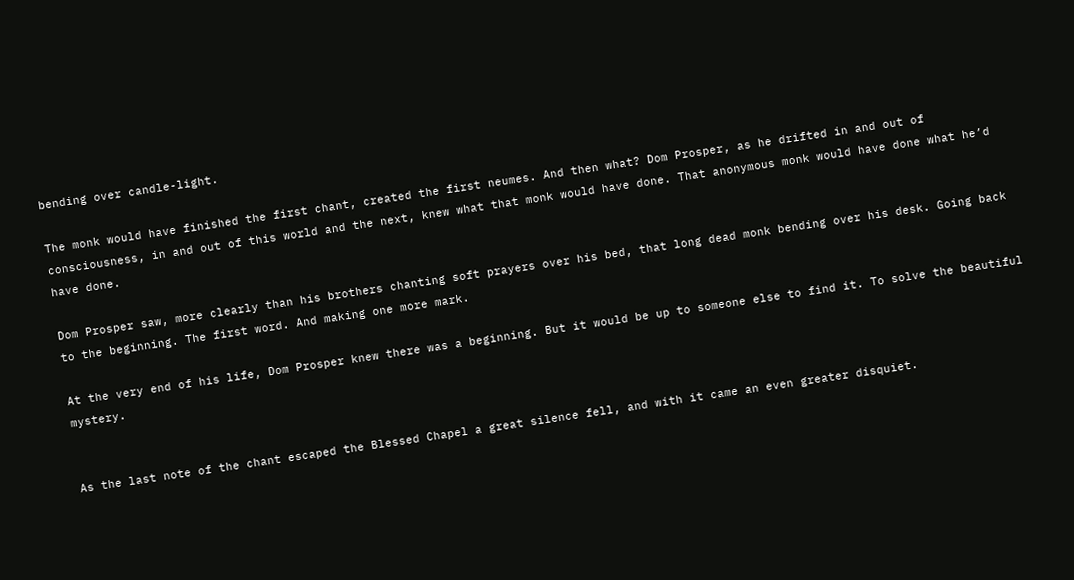bending over candle-light.

The monk would have finished the first chant, created the first neumes. And then what? Dom Prosper, as he drifted in and out of consciousness, in and out of this world and the next, knew what that monk would have done. That anonymous monk would have done what he’d have done.

Dom Prosper saw, more clearly than his brothers chanting soft prayers over his bed, that long dead monk bending over his desk. Going back to the beginning. The first word. And making one more mark.

At the very end of his life, Dom Prosper knew there was a beginning. But it would be up to someone else to find it. To solve the beautiful mystery.


As the last note of the chant escaped the Blessed Chapel a great silence fell, and with it came an even greater disquiet.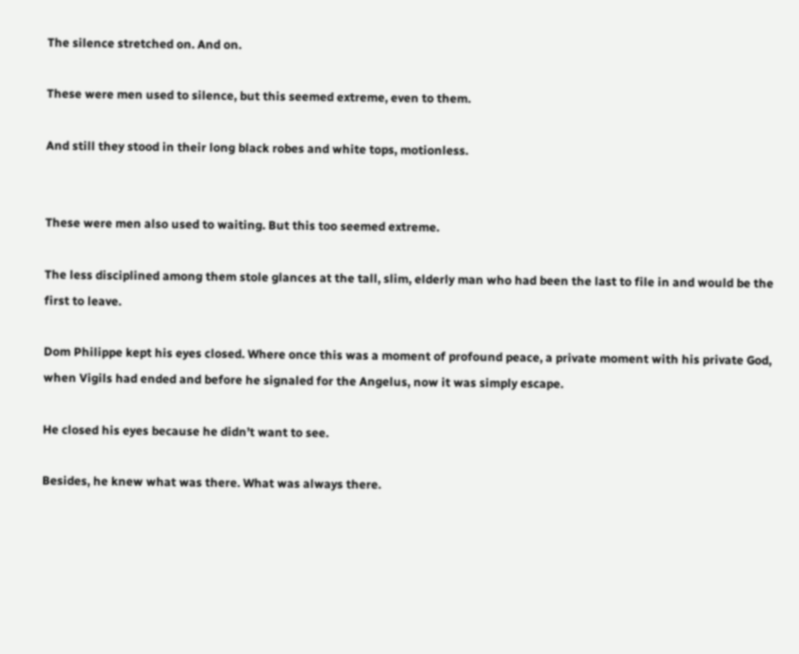The silence stretched on. And on.

These were men used to silence, but this seemed extreme, even to them.

And still they stood in their long black robes and white tops, motionless.


These were men also used to waiting. But this too seemed extreme.

The less disciplined among them stole glances at the tall, slim, elderly man who had been the last to file in and would be the first to leave.

Dom Philippe kept his eyes closed. Where once this was a moment of profound peace, a private moment with his private God, when Vigils had ended and before he signaled for the Angelus, now it was simply escape.

He closed his eyes because he didn’t want to see.

Besides, he knew what was there. What was always there.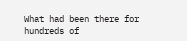What had been there for hundreds of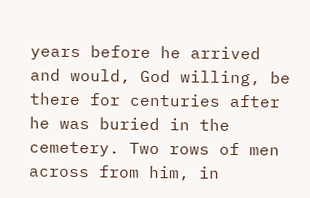years before he arrived and would, God willing, be there for centuries after he was buried in the cemetery. Two rows of men across from him, in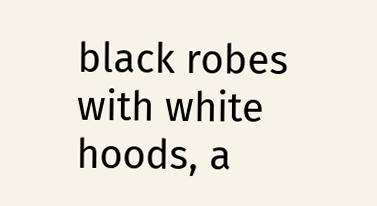black robes with white hoods, a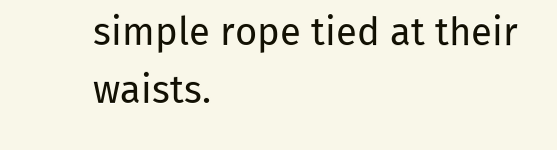simple rope tied at their waists.